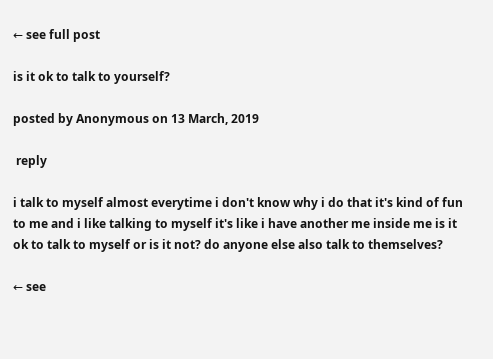← see full post

is it ok to talk to yourself?

posted by Anonymous on 13 March, 2019

 reply

i talk to myself almost everytime i don't know why i do that it's kind of fun to me and i like talking to myself it's like i have another me inside me is it ok to talk to myself or is it not? do anyone else also talk to themselves?

← see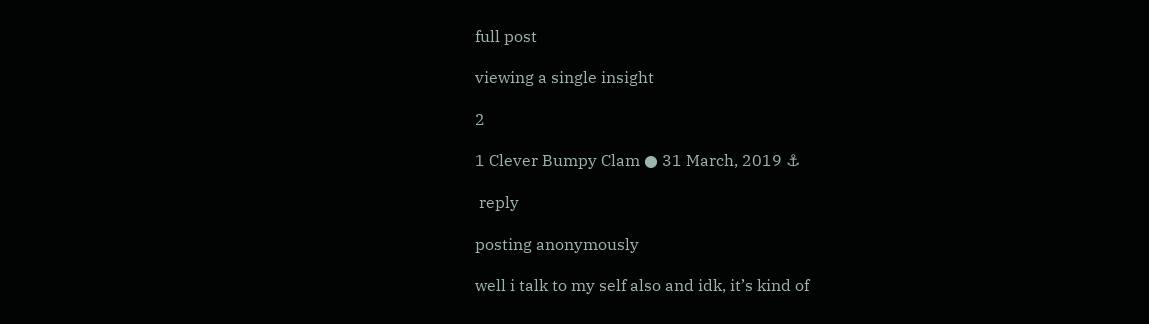full post

viewing a single insight

2

1 Clever Bumpy Clam ● 31 March, 2019 ⚓

 reply

posting anonymously

well i talk to my self also and idk, it’s kind of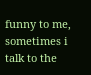funny to me, sometimes i talk to the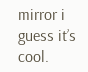mirror i guess it’s cool.